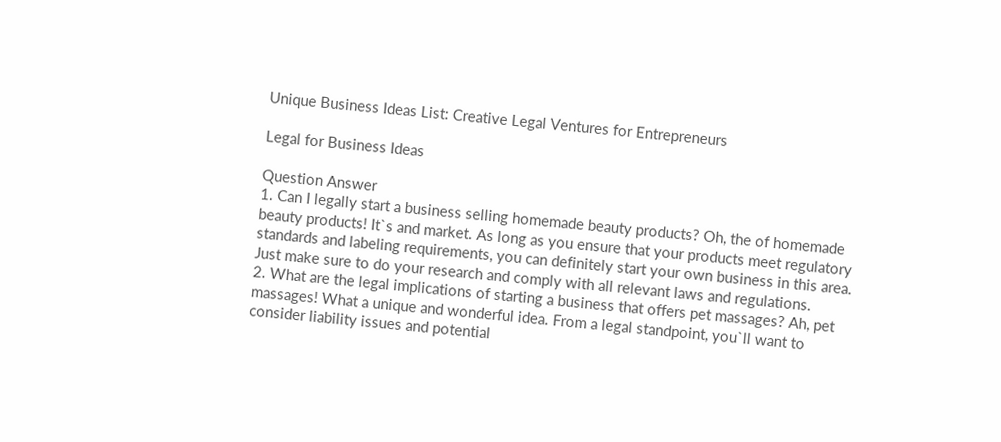Unique Business Ideas List: Creative Legal Ventures for Entrepreneurs

Legal for Business Ideas

Question Answer
1. Can I legally start a business selling homemade beauty products? Oh, the of homemade beauty products! It`s and market. As long as you ensure that your products meet regulatory standards and labeling requirements, you can definitely start your own business in this area. Just make sure to do your research and comply with all relevant laws and regulations.
2. What are the legal implications of starting a business that offers pet massages? Ah, pet massages! What a unique and wonderful idea. From a legal standpoint, you`ll want to consider liability issues and potential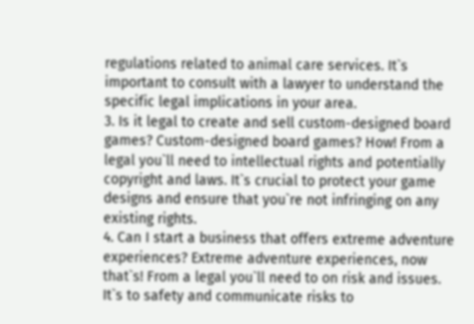regulations related to animal care services. It`s important to consult with a lawyer to understand the specific legal implications in your area.
3. Is it legal to create and sell custom-designed board games? Custom-designed board games? How! From a legal you`ll need to intellectual rights and potentially copyright and laws. It`s crucial to protect your game designs and ensure that you`re not infringing on any existing rights.
4. Can I start a business that offers extreme adventure experiences? Extreme adventure experiences, now that`s! From a legal you`ll need to on risk and issues. It`s to safety and communicate risks to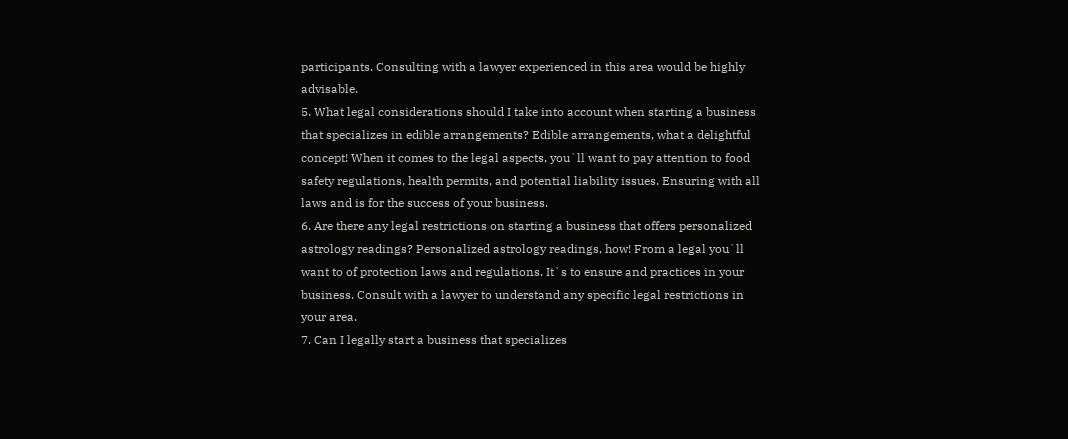participants. Consulting with a lawyer experienced in this area would be highly advisable.
5. What legal considerations should I take into account when starting a business that specializes in edible arrangements? Edible arrangements, what a delightful concept! When it comes to the legal aspects, you`ll want to pay attention to food safety regulations, health permits, and potential liability issues. Ensuring with all laws and is for the success of your business.
6. Are there any legal restrictions on starting a business that offers personalized astrology readings? Personalized astrology readings, how! From a legal you`ll want to of protection laws and regulations. It`s to ensure and practices in your business. Consult with a lawyer to understand any specific legal restrictions in your area.
7. Can I legally start a business that specializes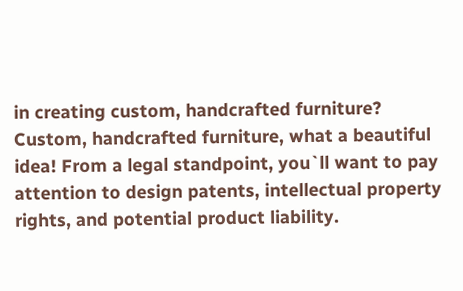in creating custom, handcrafted furniture? Custom, handcrafted furniture, what a beautiful idea! From a legal standpoint, you`ll want to pay attention to design patents, intellectual property rights, and potential product liability.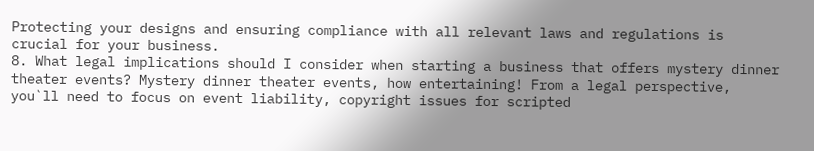Protecting your designs and ensuring compliance with all relevant laws and regulations is crucial for your business.
8. What legal implications should I consider when starting a business that offers mystery dinner theater events? Mystery dinner theater events, how entertaining! From a legal perspective, you`ll need to focus on event liability, copyright issues for scripted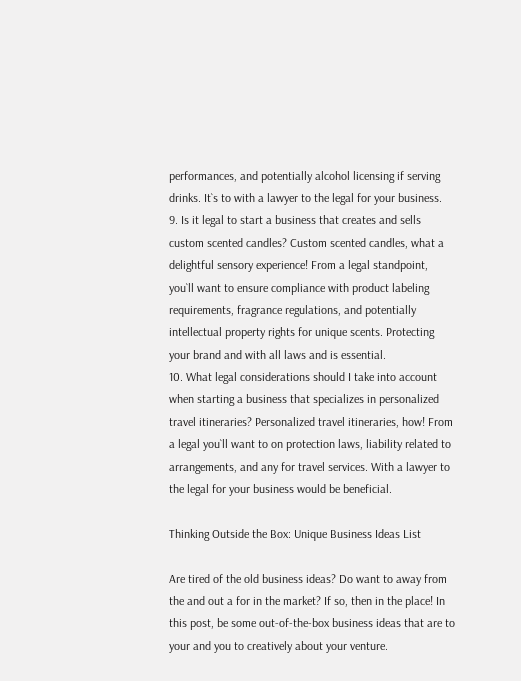performances, and potentially alcohol licensing if serving drinks. It`s to with a lawyer to the legal for your business.
9. Is it legal to start a business that creates and sells custom scented candles? Custom scented candles, what a delightful sensory experience! From a legal standpoint, you`ll want to ensure compliance with product labeling requirements, fragrance regulations, and potentially intellectual property rights for unique scents. Protecting your brand and with all laws and is essential.
10. What legal considerations should I take into account when starting a business that specializes in personalized travel itineraries? Personalized travel itineraries, how! From a legal you`ll want to on protection laws, liability related to arrangements, and any for travel services. With a lawyer to the legal for your business would be beneficial.

Thinking Outside the Box: Unique Business Ideas List

Are tired of the old business ideas? Do want to away from the and out a for in the market? If so, then in the place! In this post, be some out-of-the-box business ideas that are to your and you to creatively about your venture.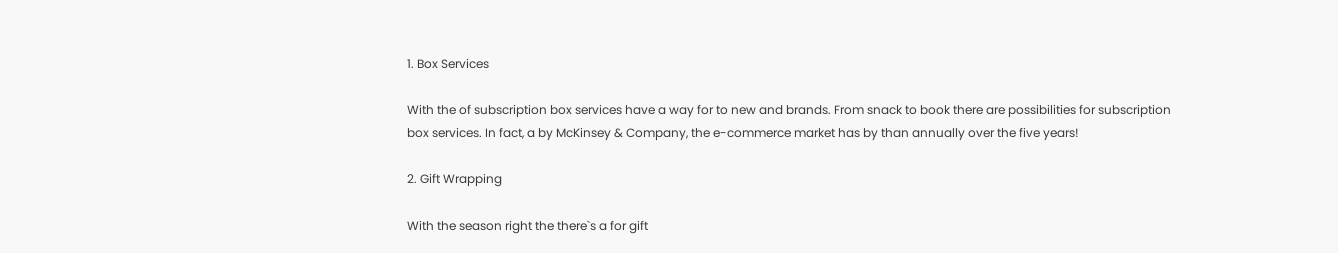1. Box Services

With the of subscription box services have a way for to new and brands. From snack to book there are possibilities for subscription box services. In fact, a by McKinsey & Company, the e-commerce market has by than annually over the five years!

2. Gift Wrapping

With the season right the there`s a for gift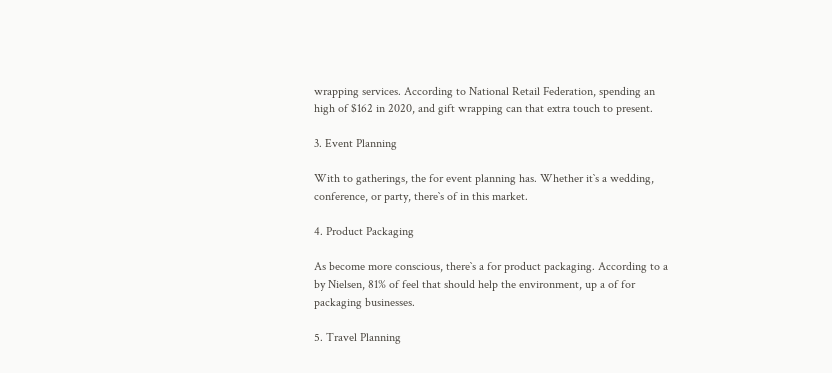wrapping services. According to National Retail Federation, spending an high of $162 in 2020, and gift wrapping can that extra touch to present.

3. Event Planning

With to gatherings, the for event planning has. Whether it`s a wedding, conference, or party, there`s of in this market.

4. Product Packaging

As become more conscious, there`s a for product packaging. According to a by Nielsen, 81% of feel that should help the environment, up a of for packaging businesses.

5. Travel Planning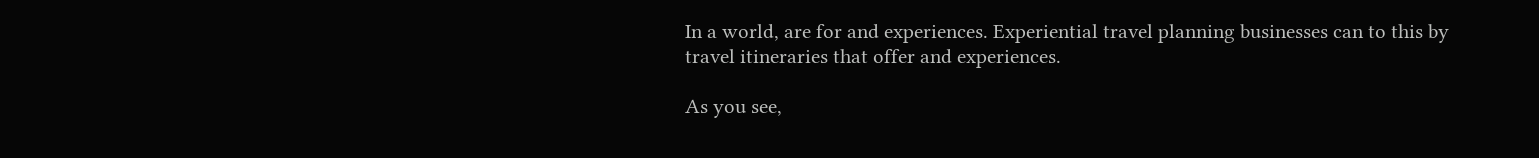In a world, are for and experiences. Experiential travel planning businesses can to this by travel itineraries that offer and experiences.

As you see,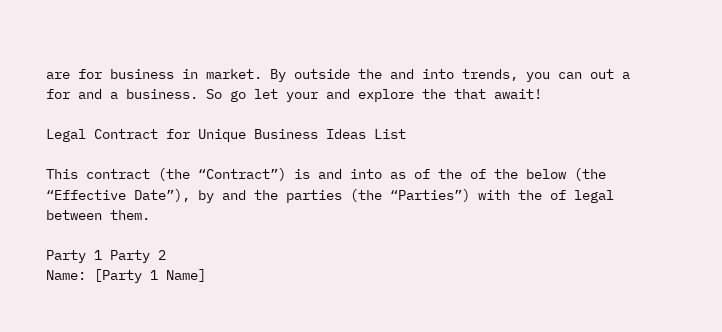are for business in market. By outside the and into trends, you can out a for and a business. So go let your and explore the that await!

Legal Contract for Unique Business Ideas List

This contract (the “Contract”) is and into as of the of the below (the “Effective Date”), by and the parties (the “Parties”) with the of legal between them.

Party 1 Party 2
Name: [Party 1 Name]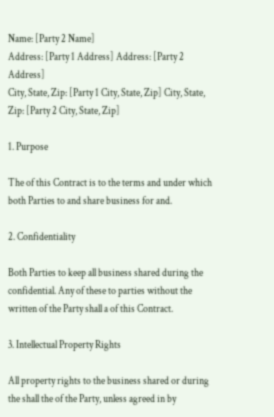Name: [Party 2 Name]
Address: [Party 1 Address] Address: [Party 2 Address]
City, State, Zip: [Party 1 City, State, Zip] City, State, Zip: [Party 2 City, State, Zip]

1. Purpose

The of this Contract is to the terms and under which both Parties to and share business for and.

2. Confidentiality

Both Parties to keep all business shared during the confidential. Any of these to parties without the written of the Party shall a of this Contract.

3. Intellectual Property Rights

All property rights to the business shared or during the shall the of the Party, unless agreed in by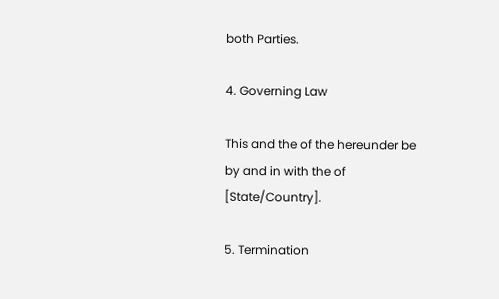both Parties.

4. Governing Law

This and the of the hereunder be by and in with the of [State/Country].

5. Termination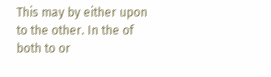This may by either upon to the other. In the of both to or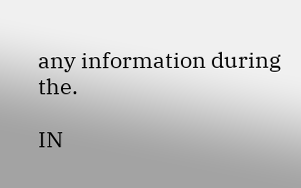any information during the.

IN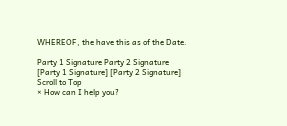WHEREOF, the have this as of the Date.

Party 1 Signature Party 2 Signature
[Party 1 Signature] [Party 2 Signature]
Scroll to Top
× How can I help you?